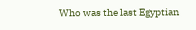Who was the last Egyptian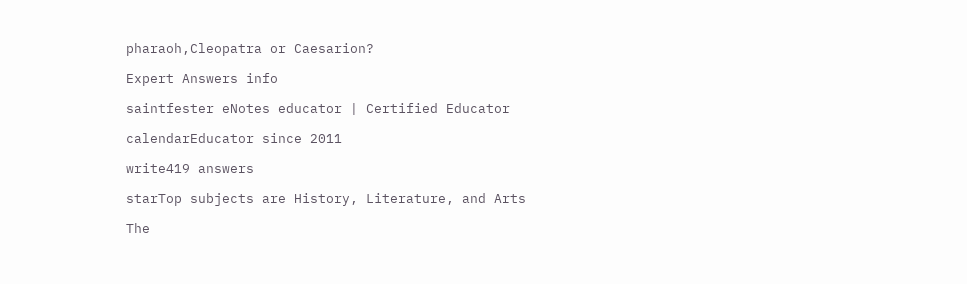pharaoh,Cleopatra or Caesarion?

Expert Answers info

saintfester eNotes educator | Certified Educator

calendarEducator since 2011

write419 answers

starTop subjects are History, Literature, and Arts

The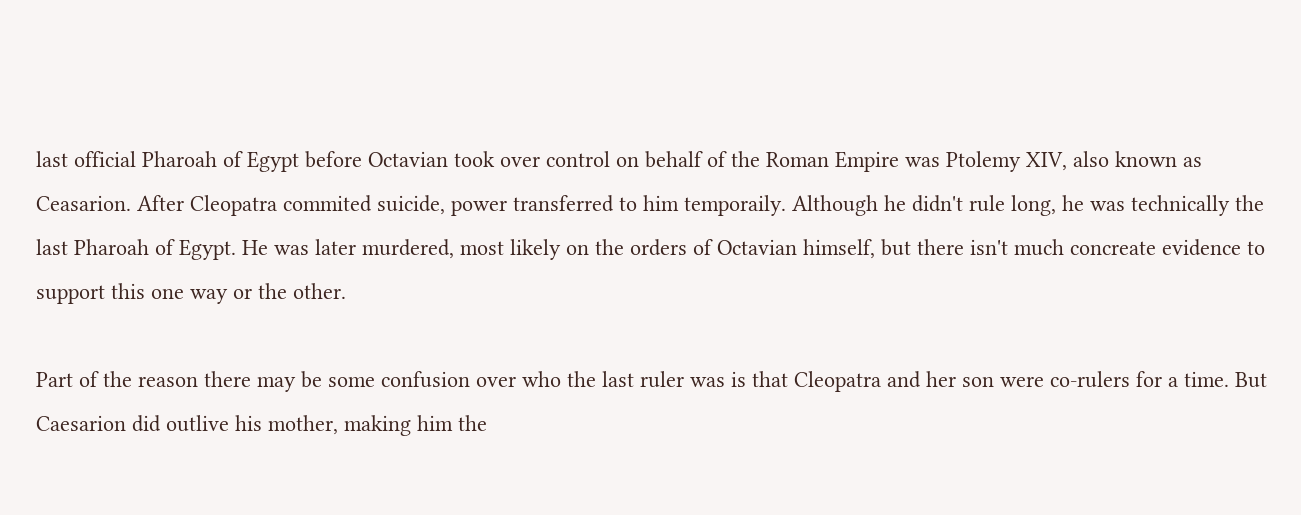last official Pharoah of Egypt before Octavian took over control on behalf of the Roman Empire was Ptolemy XIV, also known as Ceasarion. After Cleopatra commited suicide, power transferred to him temporaily. Although he didn't rule long, he was technically the last Pharoah of Egypt. He was later murdered, most likely on the orders of Octavian himself, but there isn't much concreate evidence to support this one way or the other.

Part of the reason there may be some confusion over who the last ruler was is that Cleopatra and her son were co-rulers for a time. But Caesarion did outlive his mother, making him the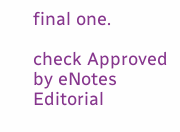final one.

check Approved by eNotes Editorial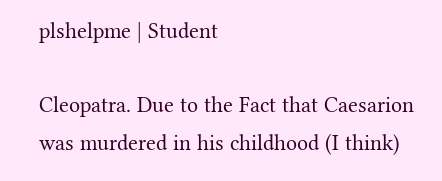plshelpme | Student

Cleopatra. Due to the Fact that Caesarion was murdered in his childhood (I think)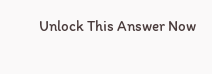Unlock This Answer Now